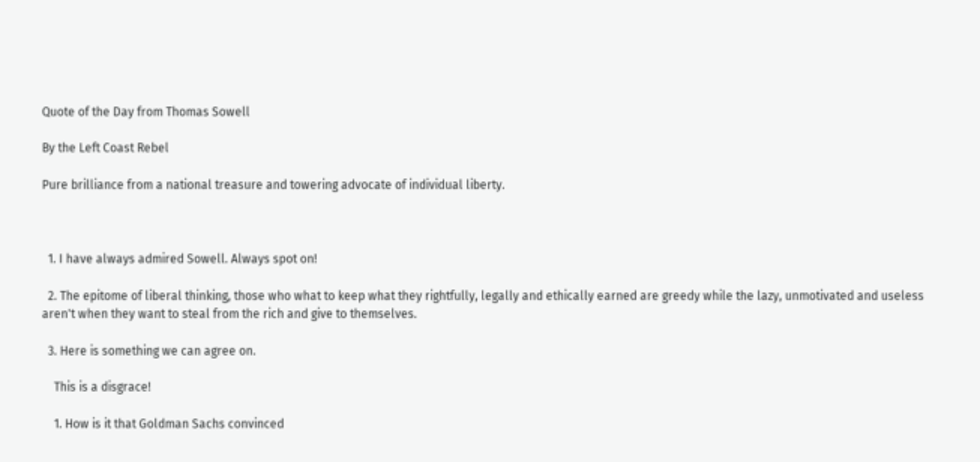Quote of the Day from Thomas Sowell

By the Left Coast Rebel

Pure brilliance from a national treasure and towering advocate of individual liberty.



  1. I have always admired Sowell. Always spot on!

  2. The epitome of liberal thinking, those who what to keep what they rightfully, legally and ethically earned are greedy while the lazy, unmotivated and useless aren't when they want to steal from the rich and give to themselves.

  3. Here is something we can agree on.

    This is a disgrace!

    1. How is it that Goldman Sachs convinced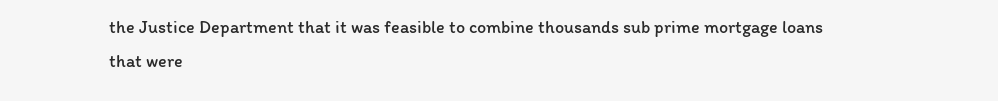the Justice Department that it was feasible to combine thousands sub prime mortgage loans that were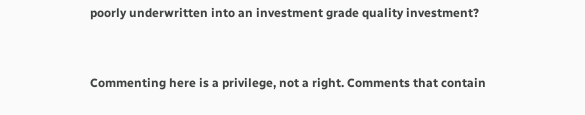poorly underwritten into an investment grade quality investment?


Commenting here is a privilege, not a right. Comments that contain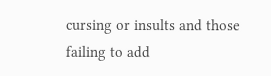cursing or insults and those failing to add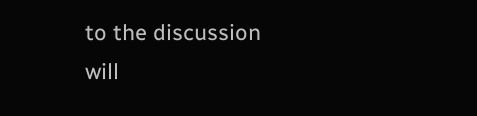to the discussion will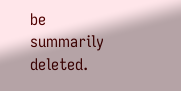be summarily deleted.